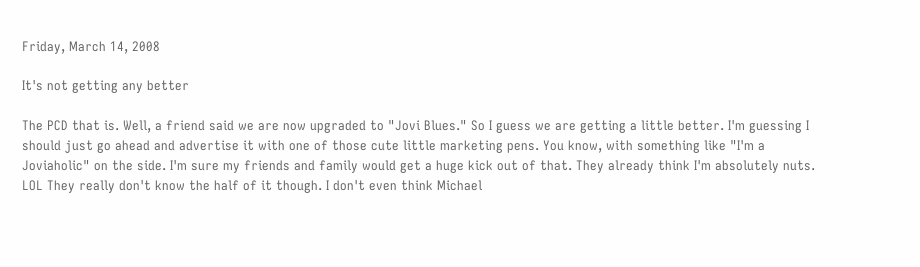Friday, March 14, 2008

It's not getting any better

The PCD that is. Well, a friend said we are now upgraded to "Jovi Blues." So I guess we are getting a little better. I'm guessing I should just go ahead and advertise it with one of those cute little marketing pens. You know, with something like "I'm a Joviaholic" on the side. I'm sure my friends and family would get a huge kick out of that. They already think I'm absolutely nuts. LOL They really don't know the half of it though. I don't even think Michael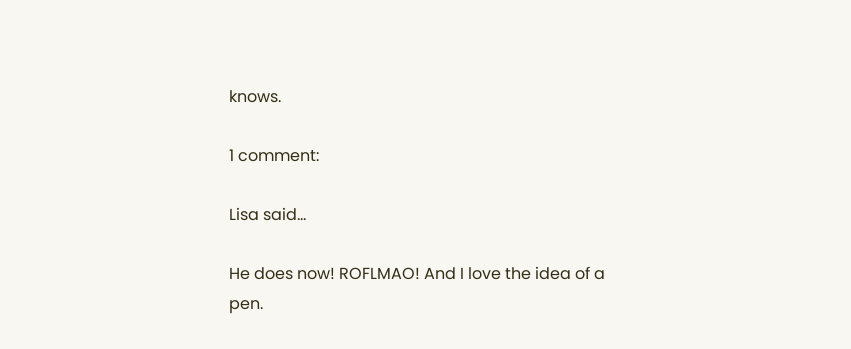knows.

1 comment:

Lisa said...

He does now! ROFLMAO! And I love the idea of a pen.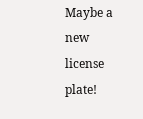Maybe a new license plate!